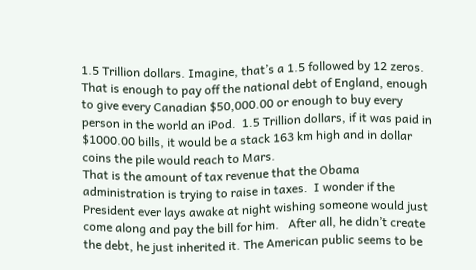1.5 Trillion dollars. Imagine, that’s a 1.5 followed by 12 zeros.  That is enough to pay off the national debt of England, enough to give every Canadian $50,000.00 or enough to buy every person in the world an iPod.  1.5 Trillion dollars, if it was paid in $1000.00 bills, it would be a stack 163 km high and in dollar coins the pile would reach to Mars.
That is the amount of tax revenue that the Obama administration is trying to raise in taxes.  I wonder if the President ever lays awake at night wishing someone would just come along and pay the bill for him.   After all, he didn’t create the debt, he just inherited it. The American public seems to be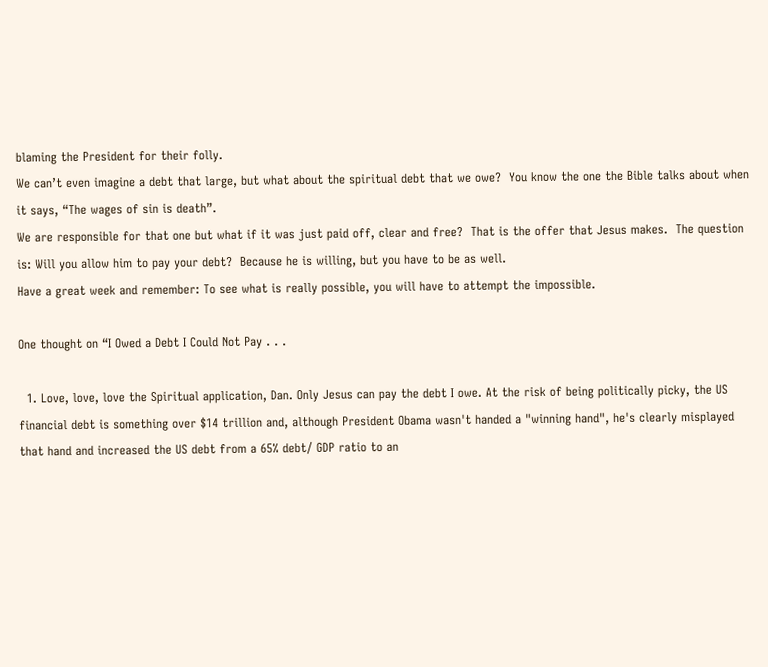blaming the President for their folly.
We can’t even imagine a debt that large, but what about the spiritual debt that we owe?  You know the one the Bible talks about when it says, “The wages of sin is death”.
We are responsible for that one but what if it was just paid off, clear and free?  That is the offer that Jesus makes.  The question is: Will you allow him to pay your debt?  Because he is willing, but you have to be as well.
Have a great week and remember: To see what is really possible, you will have to attempt the impossible.

One thought on “I Owed a Debt I Could Not Pay . . .

  1. Love, love, love the Spiritual application, Dan. Only Jesus can pay the debt I owe. At the risk of being politically picky, the US financial debt is something over $14 trillion and, although President Obama wasn't handed a "winning hand", he's clearly misplayed that hand and increased the US debt from a 65% debt/ GDP ratio to an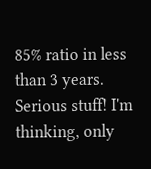85% ratio in less than 3 years. Serious stuff! I'm thinking, only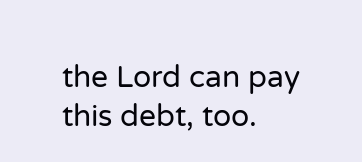the Lord can pay this debt, too.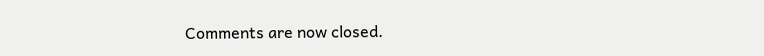Comments are now closed.